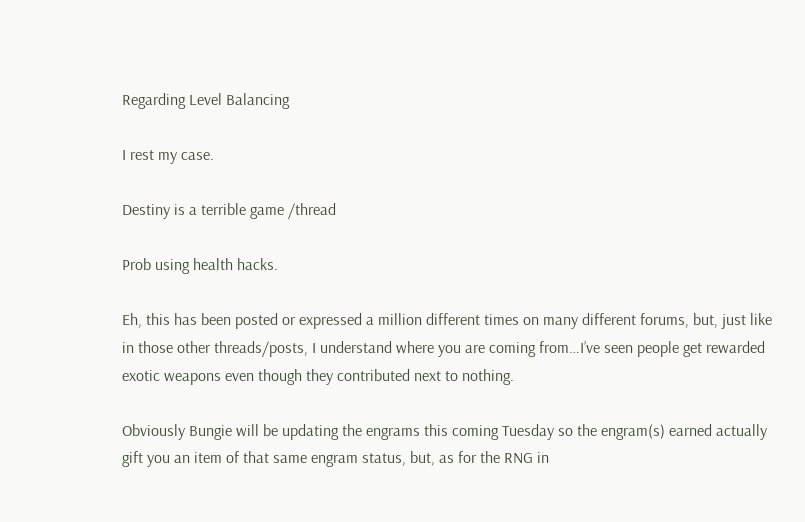Regarding Level Balancing

I rest my case.

Destiny is a terrible game /thread

Prob using health hacks.

Eh, this has been posted or expressed a million different times on many different forums, but, just like in those other threads/posts, I understand where you are coming from…I’ve seen people get rewarded exotic weapons even though they contributed next to nothing.

Obviously Bungie will be updating the engrams this coming Tuesday so the engram(s) earned actually gift you an item of that same engram status, but, as for the RNG in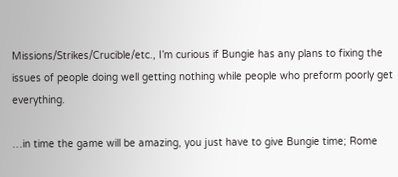Missions/Strikes/Crucible/etc., I’m curious if Bungie has any plans to fixing the issues of people doing well getting nothing while people who preform poorly get everything.

…in time the game will be amazing, you just have to give Bungie time; Rome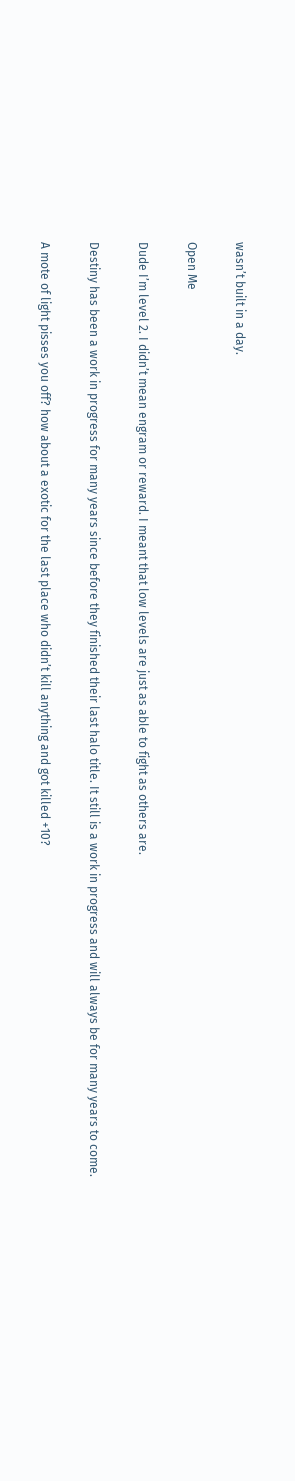wasn’t built in a day.

Open Me

Dude I’m level 2. I didn’t mean engram or reward. I meant that low levels are just as able to fight as others are.

Destiny has been a work in progress for many years since before they finished their last halo title. It still is a work in progress and will always be for many years to come.

A mote of light pisses you off? how about a exotic for the last place who didn’t kill anything and got killed +10?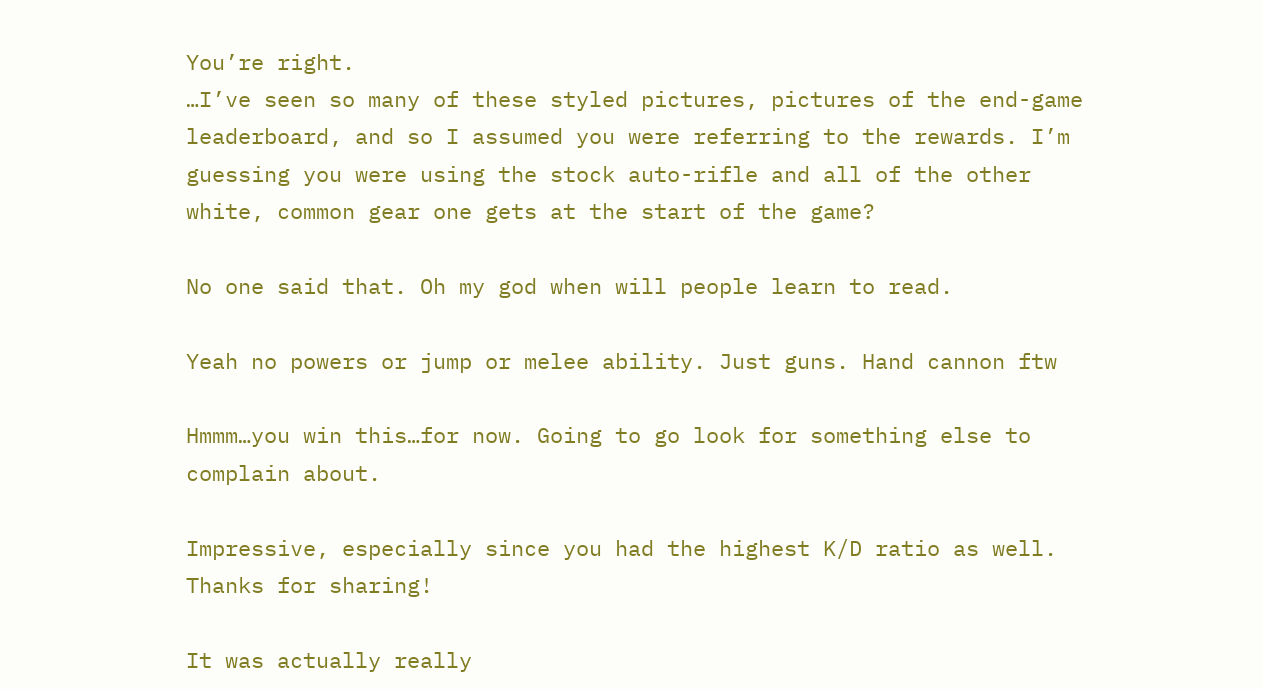You’re right.
…I’ve seen so many of these styled pictures, pictures of the end-game leaderboard, and so I assumed you were referring to the rewards. I’m guessing you were using the stock auto-rifle and all of the other white, common gear one gets at the start of the game?

No one said that. Oh my god when will people learn to read.

Yeah no powers or jump or melee ability. Just guns. Hand cannon ftw

Hmmm…you win this…for now. Going to go look for something else to complain about.

Impressive, especially since you had the highest K/D ratio as well.
Thanks for sharing!

It was actually really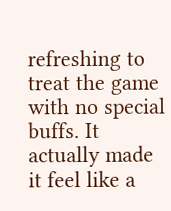refreshing to treat the game with no special buffs. It actually made it feel like a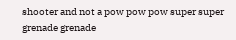shooter and not a pow pow pow super super grenade grenade